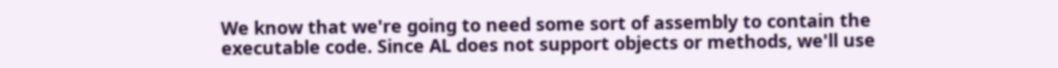We know that we're going to need some sort of assembly to contain the executable code. Since AL does not support objects or methods, we'll use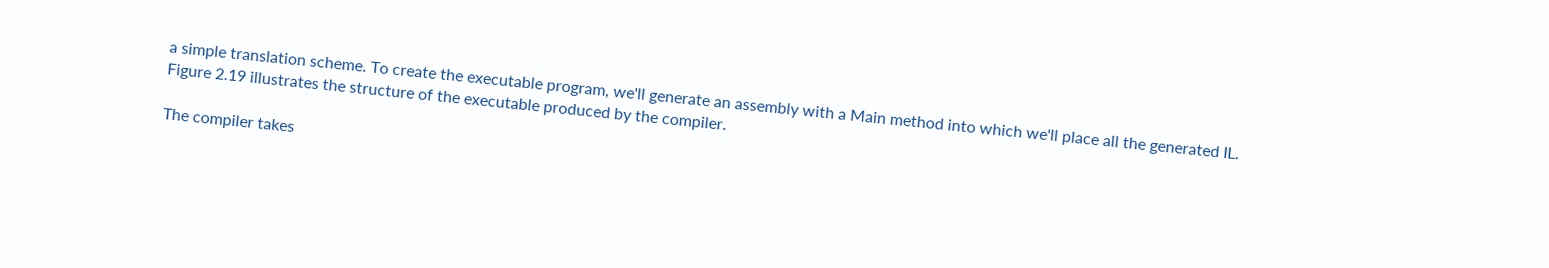a simple translation scheme. To create the executable program, we'll generate an assembly with a Main method into which we'll place all the generated IL. Figure 2.19 illustrates the structure of the executable produced by the compiler.

The compiler takes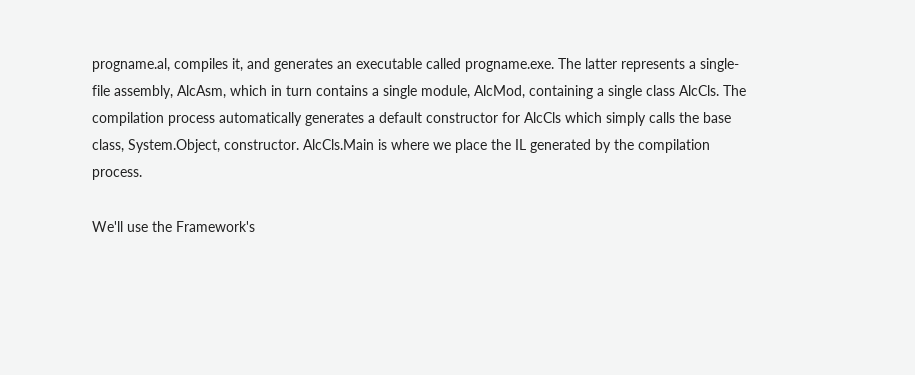progname.al, compiles it, and generates an executable called progname.exe. The latter represents a single-file assembly, AlcAsm, which in turn contains a single module, AlcMod, containing a single class AlcCls. The compilation process automatically generates a default constructor for AlcCls which simply calls the base class, System.Object, constructor. AlcCls.Main is where we place the IL generated by the compilation process.

We'll use the Framework's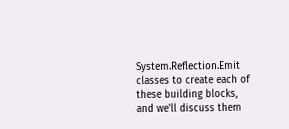System.Reflection.Emit classes to create each of these building blocks, and we'll discuss them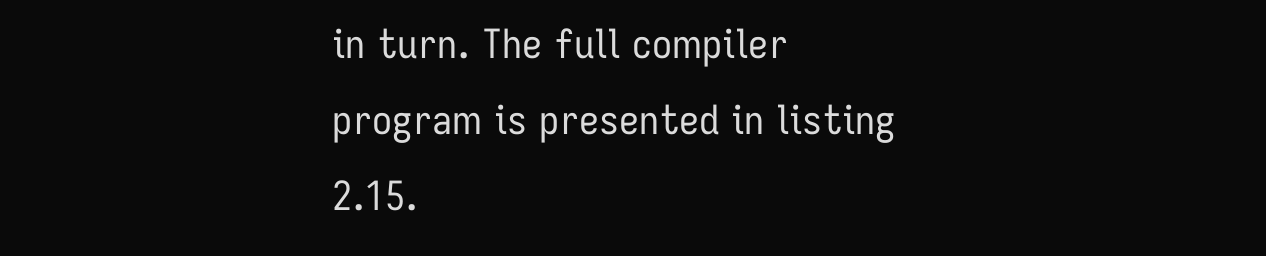in turn. The full compiler program is presented in listing 2.15.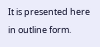It is presented here in outline form.